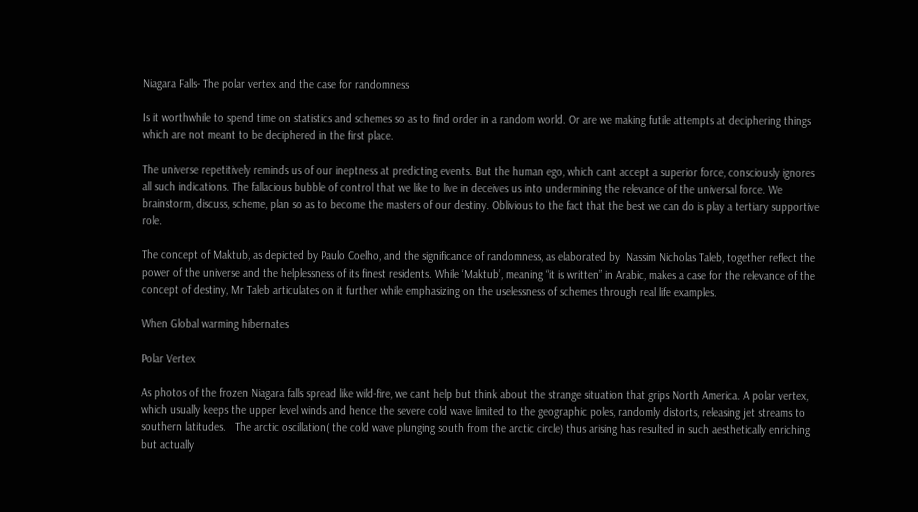Niagara Falls- The polar vertex and the case for randomness

Is it worthwhile to spend time on statistics and schemes so as to find order in a random world. Or are we making futile attempts at deciphering things which are not meant to be deciphered in the first place.

The universe repetitively reminds us of our ineptness at predicting events. But the human ego, which cant accept a superior force, consciously ignores all such indications. The fallacious bubble of control that we like to live in deceives us into undermining the relevance of the universal force. We brainstorm, discuss, scheme, plan so as to become the masters of our destiny. Oblivious to the fact that the best we can do is play a tertiary supportive role.

The concept of Maktub, as depicted by Paulo Coelho, and the significance of randomness, as elaborated by  Nassim Nicholas Taleb, together reflect the power of the universe and the helplessness of its finest residents. While ‘Maktub’, meaning “it is written” in Arabic, makes a case for the relevance of the concept of destiny, Mr Taleb articulates on it further while emphasizing on the uselessness of schemes through real life examples.

When Global warming hibernates

Polar Vertex

As photos of the frozen Niagara falls spread like wild-fire, we cant help but think about the strange situation that grips North America. A polar vertex, which usually keeps the upper level winds and hence the severe cold wave limited to the geographic poles, randomly distorts, releasing jet streams to southern latitudes.   The arctic oscillation( the cold wave plunging south from the arctic circle) thus arising has resulted in such aesthetically enriching but actually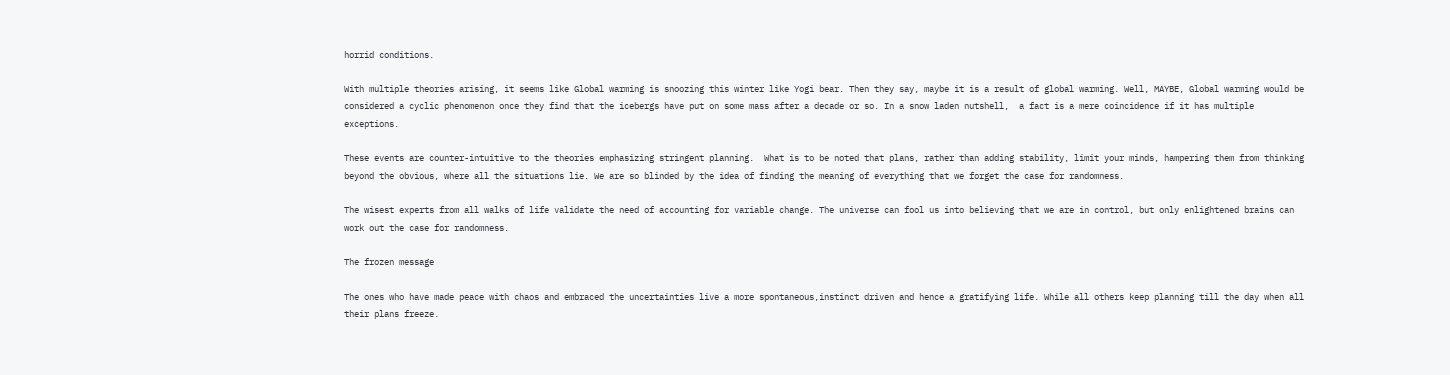horrid conditions.

With multiple theories arising, it seems like Global warming is snoozing this winter like Yogi bear. Then they say, maybe it is a result of global warming. Well, MAYBE, Global warming would be considered a cyclic phenomenon once they find that the icebergs have put on some mass after a decade or so. In a snow laden nutshell,  a fact is a mere coincidence if it has multiple exceptions.

These events are counter-intuitive to the theories emphasizing stringent planning.  What is to be noted that plans, rather than adding stability, limit your minds, hampering them from thinking beyond the obvious, where all the situations lie. We are so blinded by the idea of finding the meaning of everything that we forget the case for randomness.

The wisest experts from all walks of life validate the need of accounting for variable change. The universe can fool us into believing that we are in control, but only enlightened brains can work out the case for randomness.

The frozen message

The ones who have made peace with chaos and embraced the uncertainties live a more spontaneous,instinct driven and hence a gratifying life. While all others keep planning till the day when all their plans freeze.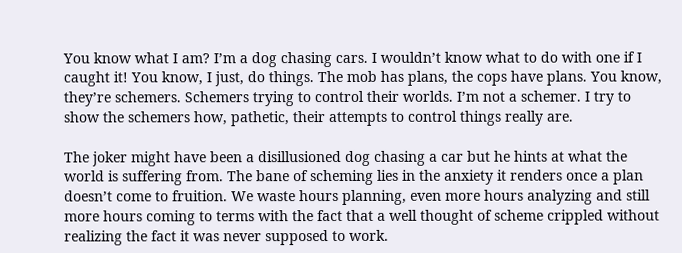You know what I am? I’m a dog chasing cars. I wouldn’t know what to do with one if I caught it! You know, I just, do things. The mob has plans, the cops have plans. You know, they’re schemers. Schemers trying to control their worlds. I’m not a schemer. I try to show the schemers how, pathetic, their attempts to control things really are.

The joker might have been a disillusioned dog chasing a car but he hints at what the world is suffering from. The bane of scheming lies in the anxiety it renders once a plan doesn’t come to fruition. We waste hours planning, even more hours analyzing and still more hours coming to terms with the fact that a well thought of scheme crippled without realizing the fact it was never supposed to work.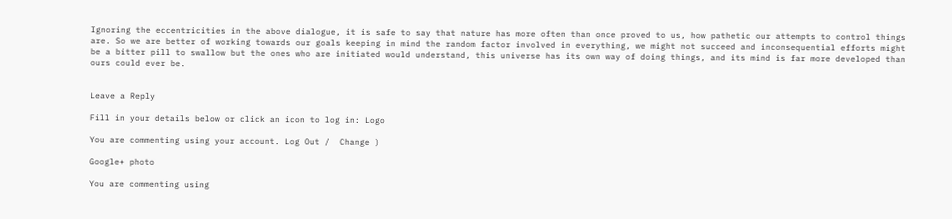Ignoring the eccentricities in the above dialogue, it is safe to say that nature has more often than once proved to us, how pathetic our attempts to control things are. So we are better of working towards our goals keeping in mind the random factor involved in everything, we might not succeed and inconsequential efforts might be a bitter pill to swallow but the ones who are initiated would understand, this universe has its own way of doing things, and its mind is far more developed than ours could ever be.


Leave a Reply

Fill in your details below or click an icon to log in: Logo

You are commenting using your account. Log Out /  Change )

Google+ photo

You are commenting using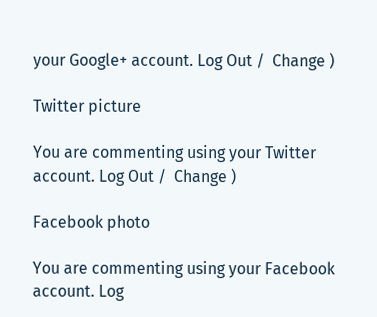your Google+ account. Log Out /  Change )

Twitter picture

You are commenting using your Twitter account. Log Out /  Change )

Facebook photo

You are commenting using your Facebook account. Log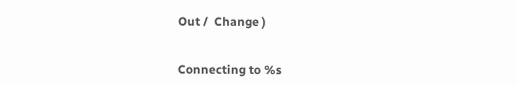Out /  Change )


Connecting to %s